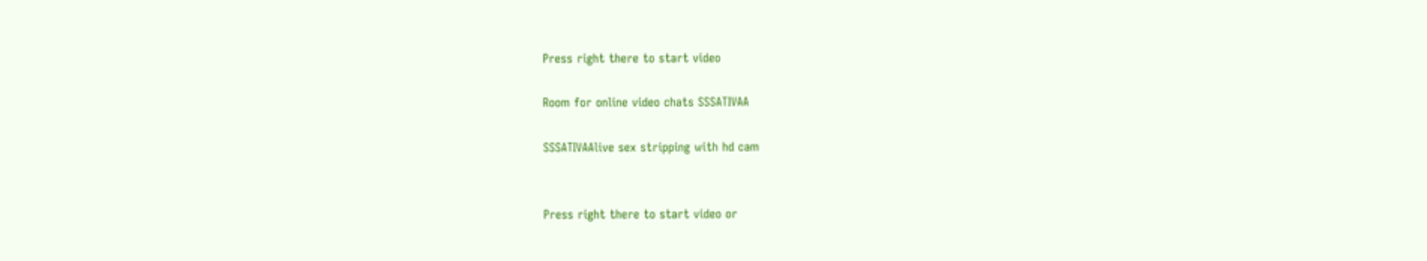Press right there to start video

Room for online video chats SSSATIVAA

SSSATIVAAlive sex stripping with hd cam


Press right there to start video or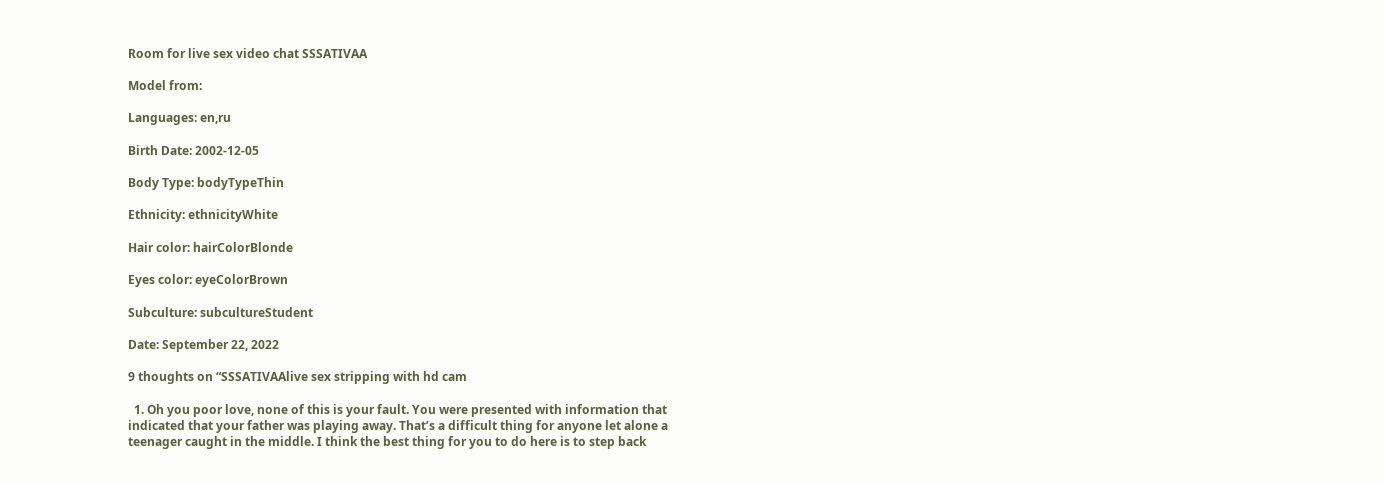Room for live sex video chat SSSATIVAA

Model from:

Languages: en,ru

Birth Date: 2002-12-05

Body Type: bodyTypeThin

Ethnicity: ethnicityWhite

Hair color: hairColorBlonde

Eyes color: eyeColorBrown

Subculture: subcultureStudent

Date: September 22, 2022

9 thoughts on “SSSATIVAAlive sex stripping with hd cam

  1. Oh you poor love, none of this is your fault. You were presented with information that indicated that your father was playing away. That’s a difficult thing for anyone let alone a teenager caught in the middle. I think the best thing for you to do here is to step back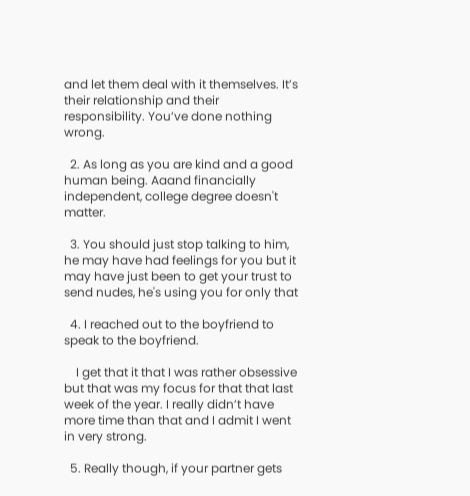and let them deal with it themselves. It’s their relationship and their responsibility. You’ve done nothing wrong.

  2. As long as you are kind and a good human being. Aaand financially independent, college degree doesn't matter.

  3. You should just stop talking to him, he may have had feelings for you but it may have just been to get your trust to send nudes, he's using you for only that

  4. I reached out to the boyfriend to speak to the boyfriend.

    I get that it that I was rather obsessive but that was my focus for that that last week of the year. I really didn’t have more time than that and I admit I went in very strong.

  5. Really though, if your partner gets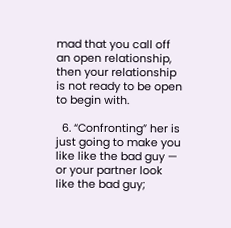mad that you call off an open relationship, then your relationship is not ready to be open to begin with.

  6. “Confronting” her is just going to make you like like the bad guy — or your partner look like the bad guy;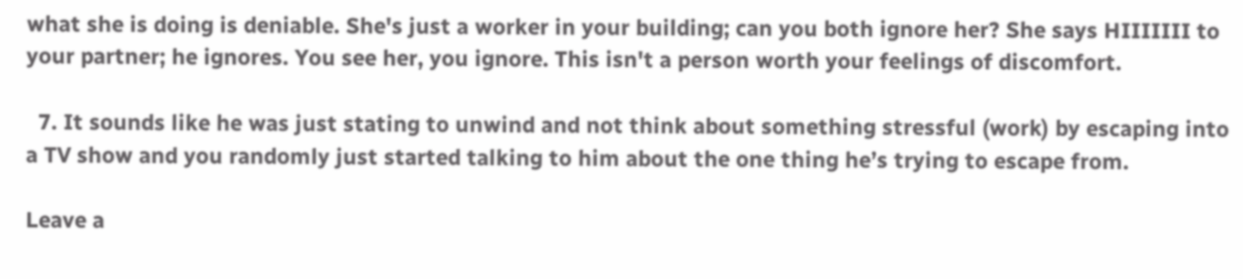what she is doing is deniable. She's just a worker in your building; can you both ignore her? She says HIIIIIII to your partner; he ignores. You see her, you ignore. This isn't a person worth your feelings of discomfort.

  7. It sounds like he was just stating to unwind and not think about something stressful (work) by escaping into a TV show and you randomly just started talking to him about the one thing he’s trying to escape from.

Leave a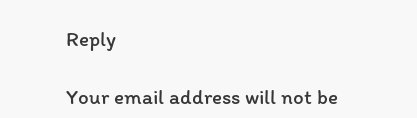Reply

Your email address will not be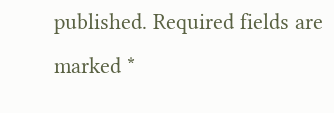published. Required fields are marked *